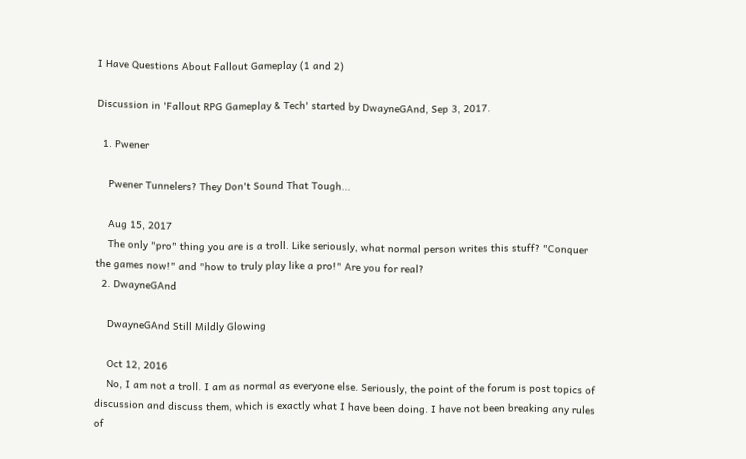I Have Questions About Fallout Gameplay (1 and 2)

Discussion in 'Fallout RPG Gameplay & Tech' started by DwayneGAnd, Sep 3, 2017.

  1. Pwener

    Pwener Tunnelers? They Don't Sound That Tough...

    Aug 15, 2017
    The only "pro" thing you are is a troll. Like seriously, what normal person writes this stuff? "Conquer the games now!" and "how to truly play like a pro!" Are you for real?
  2. DwayneGAnd

    DwayneGAnd Still Mildly Glowing

    Oct 12, 2016
    No, I am not a troll. I am as normal as everyone else. Seriously, the point of the forum is post topics of discussion and discuss them, which is exactly what I have been doing. I have not been breaking any rules of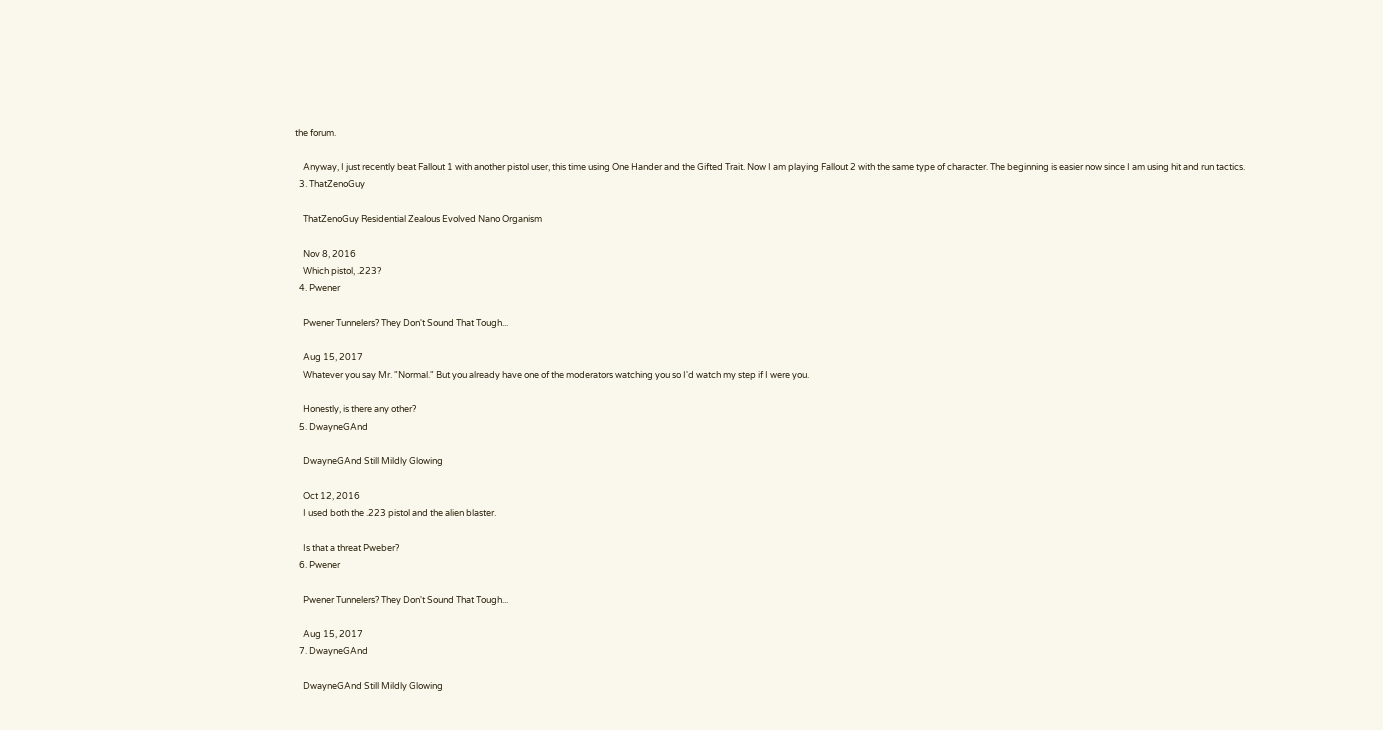the forum.

    Anyway, I just recently beat Fallout 1 with another pistol user, this time using One Hander and the Gifted Trait. Now I am playing Fallout 2 with the same type of character. The beginning is easier now since I am using hit and run tactics.
  3. ThatZenoGuy

    ThatZenoGuy Residential Zealous Evolved Nano Organism

    Nov 8, 2016
    Which pistol, .223?
  4. Pwener

    Pwener Tunnelers? They Don't Sound That Tough...

    Aug 15, 2017
    Whatever you say Mr. "Normal." But you already have one of the moderators watching you so I'd watch my step if I were you.

    Honestly, is there any other?
  5. DwayneGAnd

    DwayneGAnd Still Mildly Glowing

    Oct 12, 2016
    I used both the .223 pistol and the alien blaster.

    Is that a threat Pweber?
  6. Pwener

    Pwener Tunnelers? They Don't Sound That Tough...

    Aug 15, 2017
  7. DwayneGAnd

    DwayneGAnd Still Mildly Glowing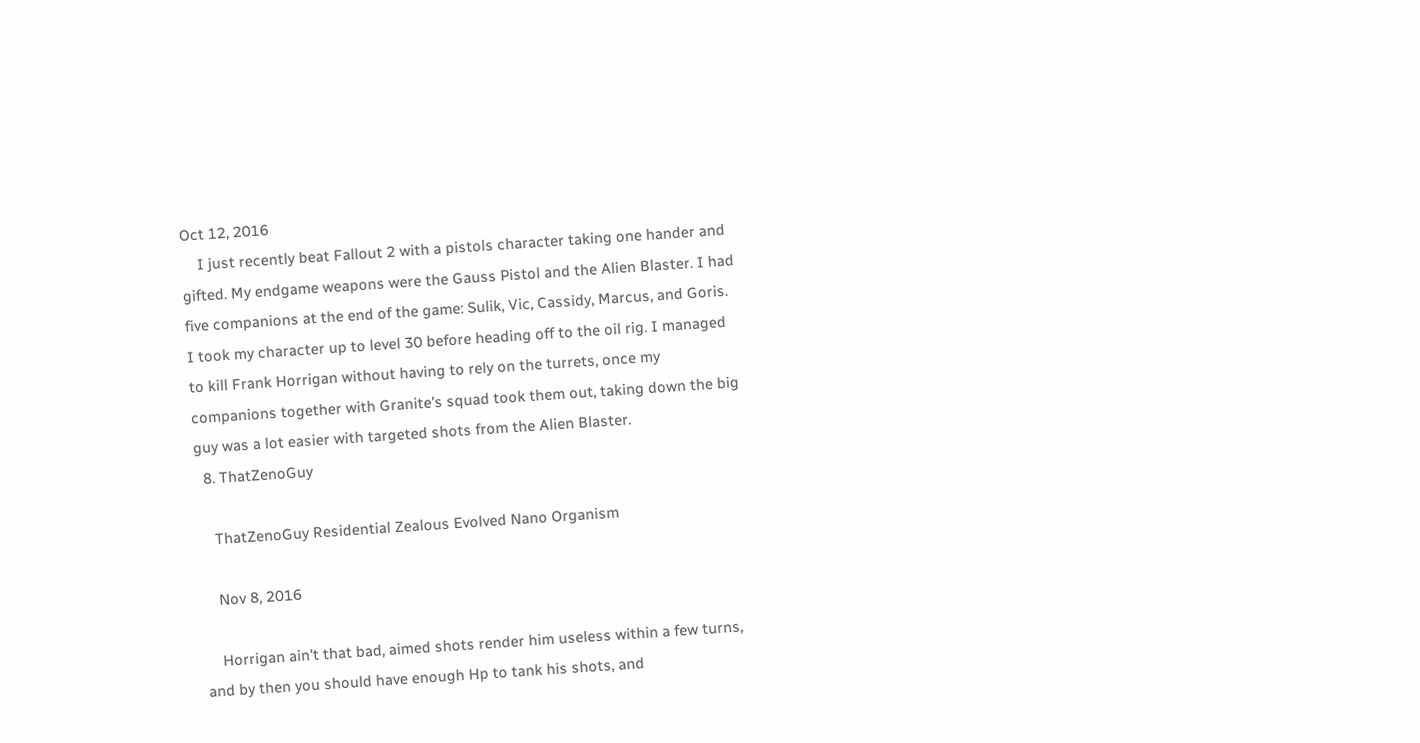Oct 12, 2016
    I just recently beat Fallout 2 with a pistols character taking one hander and gifted. My endgame weapons were the Gauss Pistol and the Alien Blaster. I had five companions at the end of the game: Sulik, Vic, Cassidy, Marcus, and Goris. I took my character up to level 30 before heading off to the oil rig. I managed to kill Frank Horrigan without having to rely on the turrets, once my companions together with Granite's squad took them out, taking down the big guy was a lot easier with targeted shots from the Alien Blaster.
  8. ThatZenoGuy

    ThatZenoGuy Residential Zealous Evolved Nano Organism

    Nov 8, 2016

    Horrigan ain't that bad, aimed shots render him useless within a few turns, and by then you should have enough Hp to tank his shots, and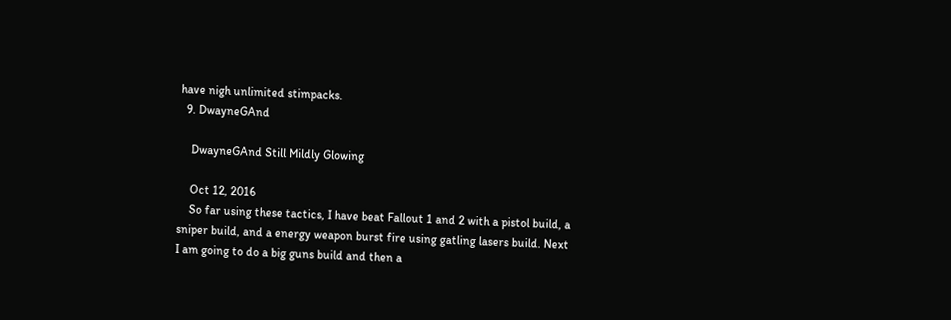have nigh unlimited stimpacks.
  9. DwayneGAnd

    DwayneGAnd Still Mildly Glowing

    Oct 12, 2016
    So far using these tactics, I have beat Fallout 1 and 2 with a pistol build, a sniper build, and a energy weapon burst fire using gatling lasers build. Next I am going to do a big guns build and then a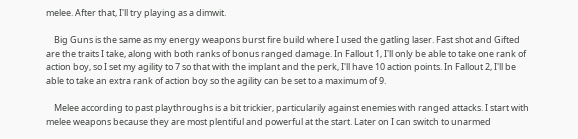melee. After that, I'll try playing as a dimwit.

    Big Guns is the same as my energy weapons burst fire build where I used the gatling laser. Fast shot and Gifted are the traits I take, along with both ranks of bonus ranged damage. In Fallout 1, I'll only be able to take one rank of action boy, so I set my agility to 7 so that with the implant and the perk, I'll have 10 action points. In Fallout 2, I'll be able to take an extra rank of action boy so the agility can be set to a maximum of 9.

    Melee according to past playthroughs is a bit trickier, particularily against enemies with ranged attacks. I start with melee weapons because they are most plentiful and powerful at the start. Later on I can switch to unarmed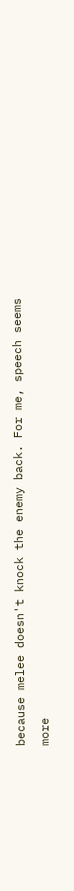because melee doesn't knock the enemy back. For me, speech seems more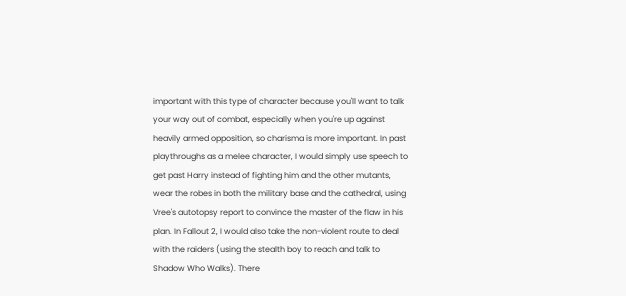important with this type of character because you'll want to talk your way out of combat, especially when you're up against heavily armed opposition, so charisma is more important. In past playthroughs as a melee character, I would simply use speech to get past Harry instead of fighting him and the other mutants, wear the robes in both the military base and the cathedral, using Vree's autotopsy report to convince the master of the flaw in his plan. In Fallout 2, I would also take the non-violent route to deal with the raiders (using the stealth boy to reach and talk to Shadow Who Walks). There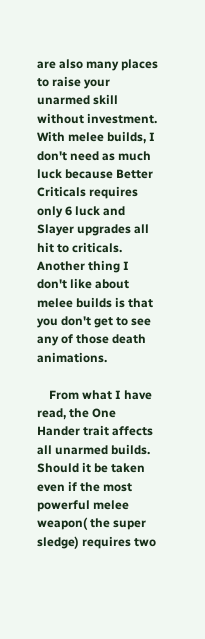are also many places to raise your unarmed skill without investment. With melee builds, I don't need as much luck because Better Criticals requires only 6 luck and Slayer upgrades all hit to criticals. Another thing I don't like about melee builds is that you don't get to see any of those death animations.

    From what I have read, the One Hander trait affects all unarmed builds. Should it be taken even if the most powerful melee weapon( the super sledge) requires two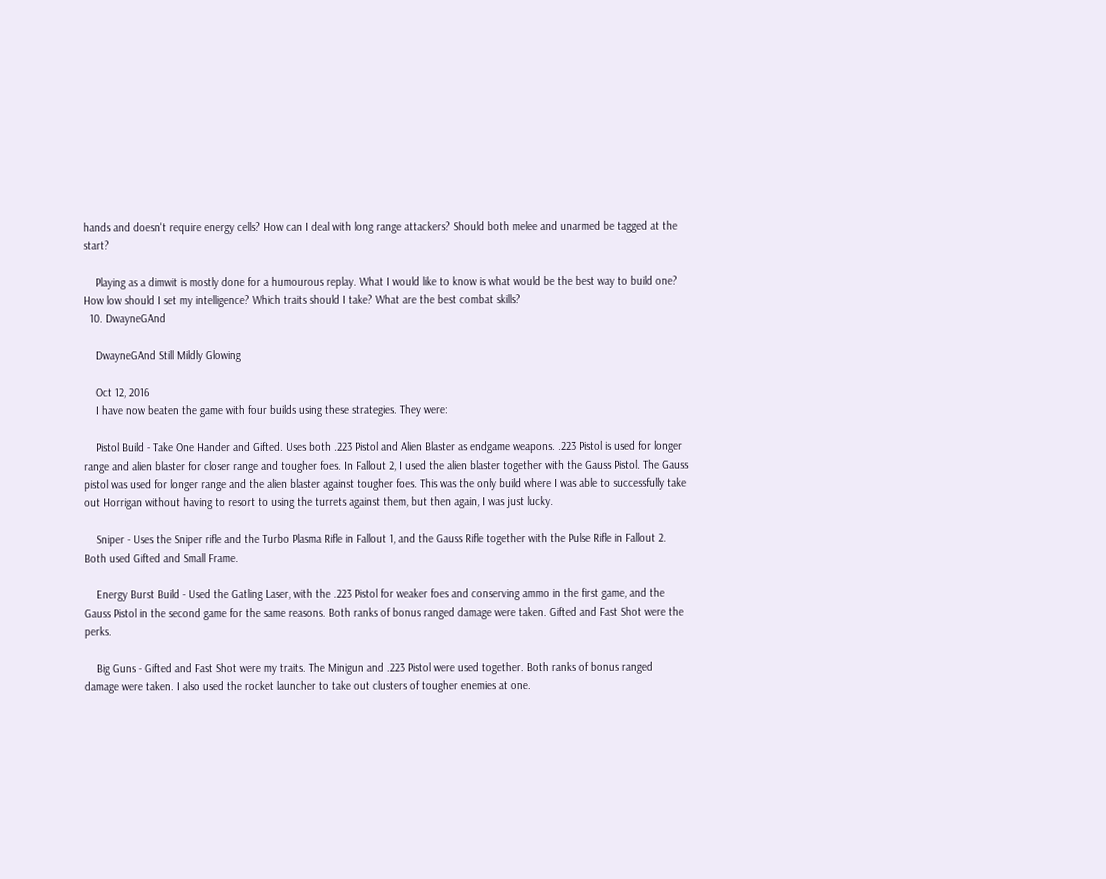hands and doesn't require energy cells? How can I deal with long range attackers? Should both melee and unarmed be tagged at the start?

    Playing as a dimwit is mostly done for a humourous replay. What I would like to know is what would be the best way to build one? How low should I set my intelligence? Which traits should I take? What are the best combat skills?
  10. DwayneGAnd

    DwayneGAnd Still Mildly Glowing

    Oct 12, 2016
    I have now beaten the game with four builds using these strategies. They were:

    Pistol Build - Take One Hander and Gifted. Uses both .223 Pistol and Alien Blaster as endgame weapons. .223 Pistol is used for longer range and alien blaster for closer range and tougher foes. In Fallout 2, I used the alien blaster together with the Gauss Pistol. The Gauss pistol was used for longer range and the alien blaster against tougher foes. This was the only build where I was able to successfully take out Horrigan without having to resort to using the turrets against them, but then again, I was just lucky.

    Sniper - Uses the Sniper rifle and the Turbo Plasma Rifle in Fallout 1, and the Gauss Rifle together with the Pulse Rifle in Fallout 2. Both used Gifted and Small Frame.

    Energy Burst Build - Used the Gatling Laser, with the .223 Pistol for weaker foes and conserving ammo in the first game, and the Gauss Pistol in the second game for the same reasons. Both ranks of bonus ranged damage were taken. Gifted and Fast Shot were the perks.

    Big Guns - Gifted and Fast Shot were my traits. The Minigun and .223 Pistol were used together. Both ranks of bonus ranged damage were taken. I also used the rocket launcher to take out clusters of tougher enemies at one.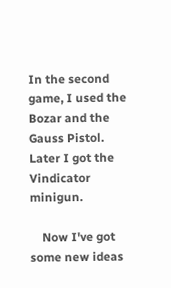In the second game, I used the Bozar and the Gauss Pistol. Later I got the Vindicator minigun.

    Now I've got some new ideas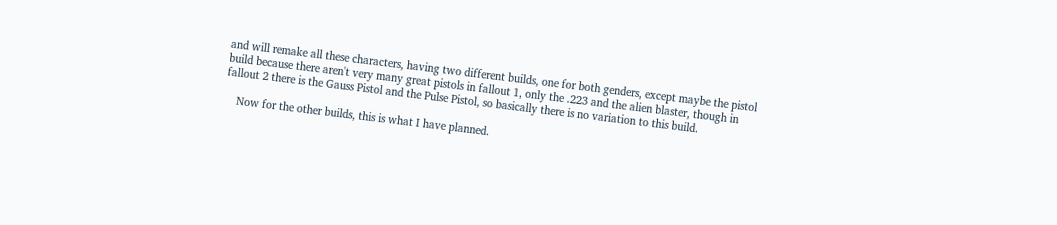and will remake all these characters, having two different builds, one for both genders, except maybe the pistol build because there aren't very many great pistols in fallout 1, only the .223 and the alien blaster, though in fallout 2 there is the Gauss Pistol and the Pulse Pistol, so basically there is no variation to this build.

    Now for the other builds, this is what I have planned.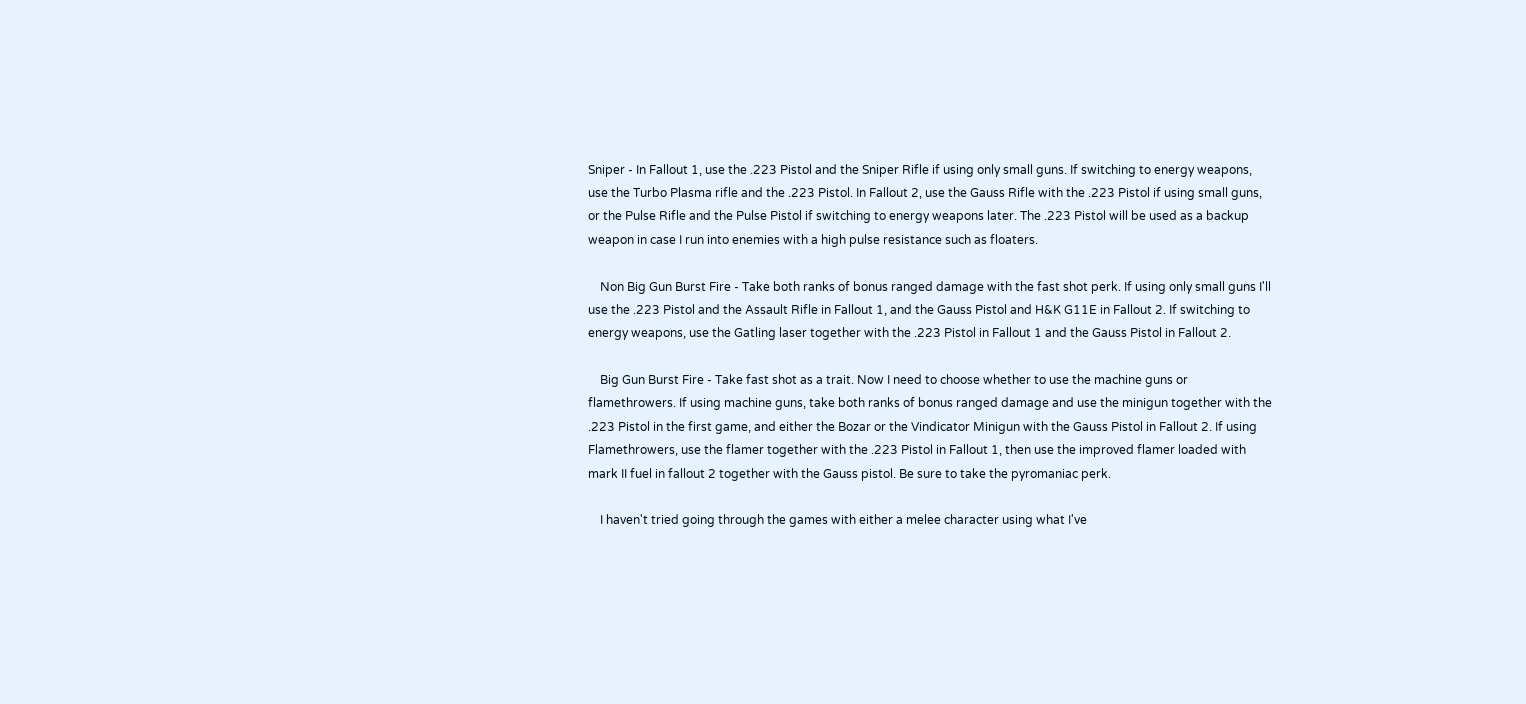Sniper - In Fallout 1, use the .223 Pistol and the Sniper Rifle if using only small guns. If switching to energy weapons, use the Turbo Plasma rifle and the .223 Pistol. In Fallout 2, use the Gauss Rifle with the .223 Pistol if using small guns, or the Pulse Rifle and the Pulse Pistol if switching to energy weapons later. The .223 Pistol will be used as a backup weapon in case I run into enemies with a high pulse resistance such as floaters.

    Non Big Gun Burst Fire - Take both ranks of bonus ranged damage with the fast shot perk. If using only small guns I'll use the .223 Pistol and the Assault Rifle in Fallout 1, and the Gauss Pistol and H&K G11E in Fallout 2. If switching to energy weapons, use the Gatling laser together with the .223 Pistol in Fallout 1 and the Gauss Pistol in Fallout 2.

    Big Gun Burst Fire - Take fast shot as a trait. Now I need to choose whether to use the machine guns or flamethrowers. If using machine guns, take both ranks of bonus ranged damage and use the minigun together with the .223 Pistol in the first game, and either the Bozar or the Vindicator Minigun with the Gauss Pistol in Fallout 2. If using Flamethrowers, use the flamer together with the .223 Pistol in Fallout 1, then use the improved flamer loaded with mark II fuel in fallout 2 together with the Gauss pistol. Be sure to take the pyromaniac perk.

    I haven't tried going through the games with either a melee character using what I've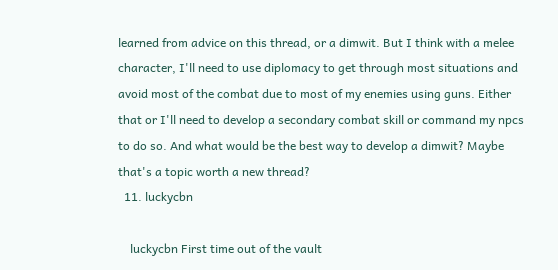learned from advice on this thread, or a dimwit. But I think with a melee character, I'll need to use diplomacy to get through most situations and avoid most of the combat due to most of my enemies using guns. Either that or I'll need to develop a secondary combat skill or command my npcs to do so. And what would be the best way to develop a dimwit? Maybe that's a topic worth a new thread?
  11. luckycbn

    luckycbn First time out of the vault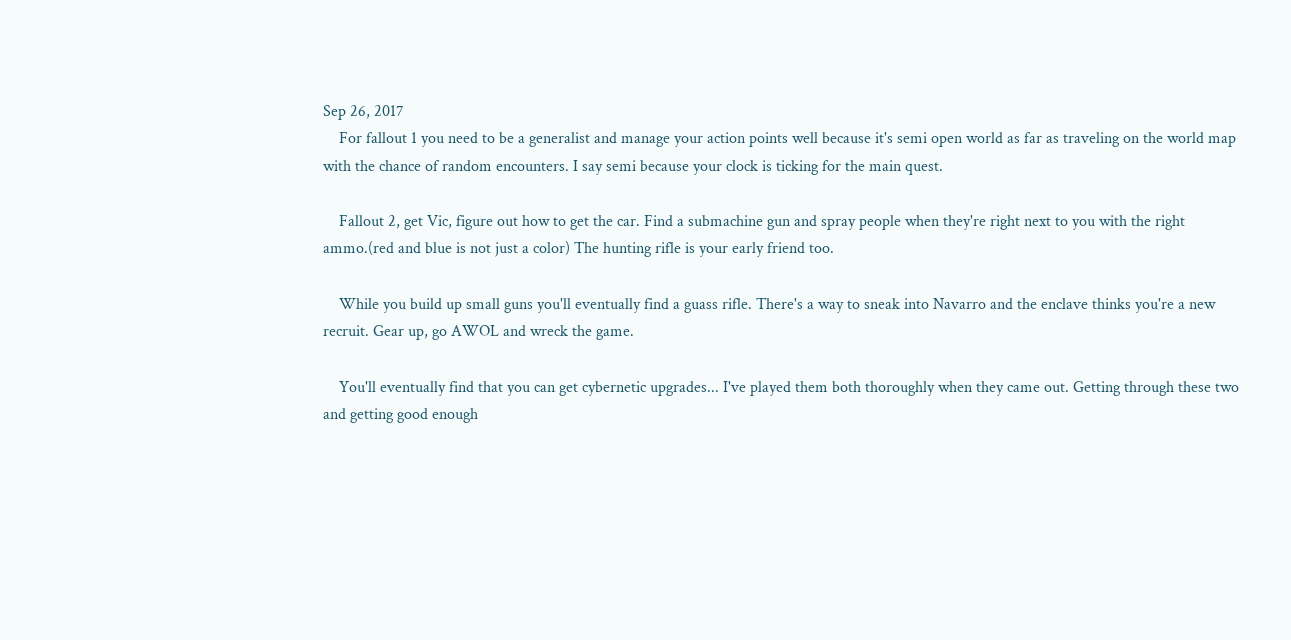Sep 26, 2017
    For fallout 1 you need to be a generalist and manage your action points well because it's semi open world as far as traveling on the world map with the chance of random encounters. I say semi because your clock is ticking for the main quest.

    Fallout 2, get Vic, figure out how to get the car. Find a submachine gun and spray people when they're right next to you with the right ammo.(red and blue is not just a color) The hunting rifle is your early friend too.

    While you build up small guns you'll eventually find a guass rifle. There's a way to sneak into Navarro and the enclave thinks you're a new recruit. Gear up, go AWOL and wreck the game.

    You'll eventually find that you can get cybernetic upgrades... I've played them both thoroughly when they came out. Getting through these two and getting good enough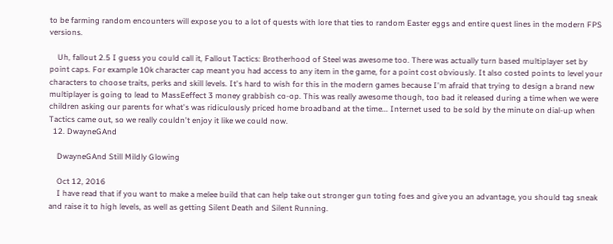to be farming random encounters will expose you to a lot of quests with lore that ties to random Easter eggs and entire quest lines in the modern FPS versions.

    Uh, fallout 2.5 I guess you could call it, Fallout Tactics: Brotherhood of Steel was awesome too. There was actually turn based multiplayer set by point caps. For example 10k character cap meant you had access to any item in the game, for a point cost obviously. It also costed points to level your characters to choose traits, perks and skill levels. It's hard to wish for this in the modern games because I'm afraid that trying to design a brand new multiplayer is going to lead to MassEeffect 3 money grabbish co-op. This was really awesome though, too bad it released during a time when we were children asking our parents for what's was ridiculously priced home broadband at the time... Internet used to be sold by the minute on dial-up when Tactics came out, so we really couldn't enjoy it like we could now.
  12. DwayneGAnd

    DwayneGAnd Still Mildly Glowing

    Oct 12, 2016
    I have read that if you want to make a melee build that can help take out stronger gun toting foes and give you an advantage, you should tag sneak and raise it to high levels, as well as getting Silent Death and Silent Running.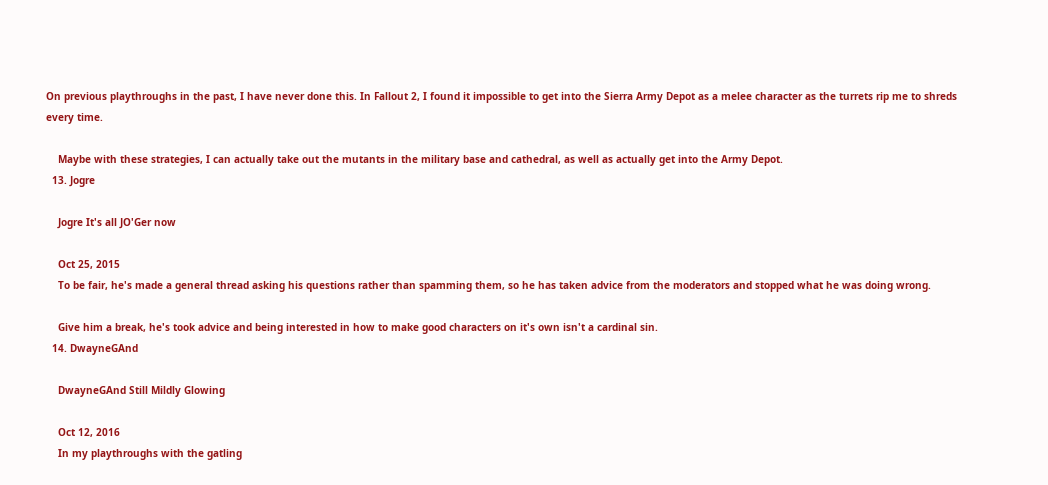On previous playthroughs in the past, I have never done this. In Fallout 2, I found it impossible to get into the Sierra Army Depot as a melee character as the turrets rip me to shreds every time.

    Maybe with these strategies, I can actually take out the mutants in the military base and cathedral, as well as actually get into the Army Depot.
  13. Jogre

    Jogre It's all JO'Ger now

    Oct 25, 2015
    To be fair, he's made a general thread asking his questions rather than spamming them, so he has taken advice from the moderators and stopped what he was doing wrong.

    Give him a break, he's took advice and being interested in how to make good characters on it's own isn't a cardinal sin.
  14. DwayneGAnd

    DwayneGAnd Still Mildly Glowing

    Oct 12, 2016
    In my playthroughs with the gatling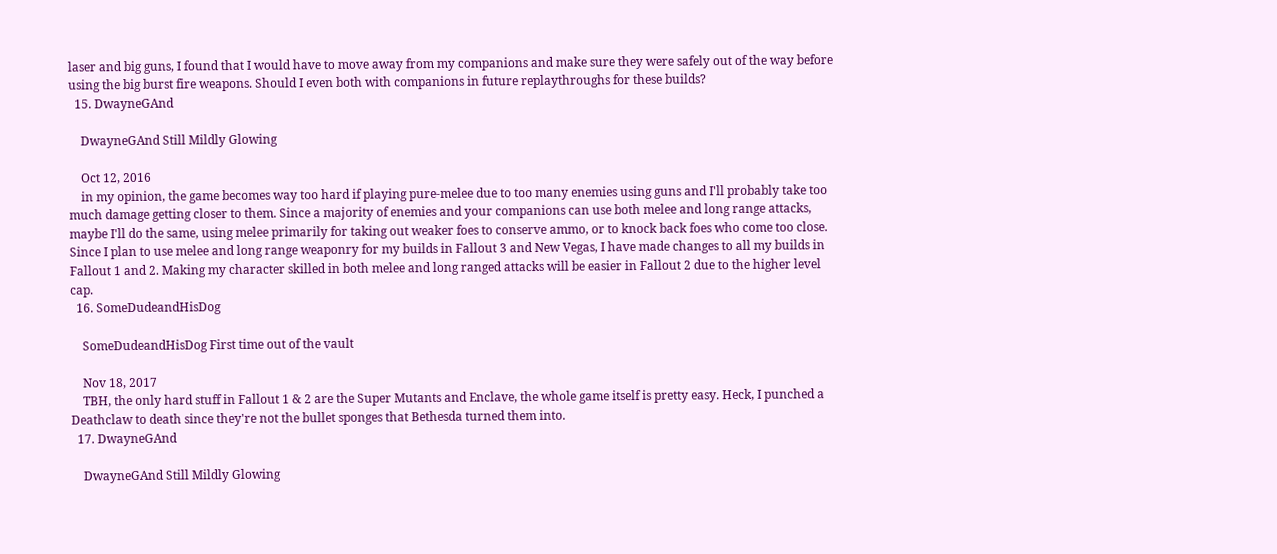laser and big guns, I found that I would have to move away from my companions and make sure they were safely out of the way before using the big burst fire weapons. Should I even both with companions in future replaythroughs for these builds?
  15. DwayneGAnd

    DwayneGAnd Still Mildly Glowing

    Oct 12, 2016
    in my opinion, the game becomes way too hard if playing pure-melee due to too many enemies using guns and I'll probably take too much damage getting closer to them. Since a majority of enemies and your companions can use both melee and long range attacks, maybe I'll do the same, using melee primarily for taking out weaker foes to conserve ammo, or to knock back foes who come too close. Since I plan to use melee and long range weaponry for my builds in Fallout 3 and New Vegas, I have made changes to all my builds in Fallout 1 and 2. Making my character skilled in both melee and long ranged attacks will be easier in Fallout 2 due to the higher level cap.
  16. SomeDudeandHisDog

    SomeDudeandHisDog First time out of the vault

    Nov 18, 2017
    TBH, the only hard stuff in Fallout 1 & 2 are the Super Mutants and Enclave, the whole game itself is pretty easy. Heck, I punched a Deathclaw to death since they're not the bullet sponges that Bethesda turned them into.
  17. DwayneGAnd

    DwayneGAnd Still Mildly Glowing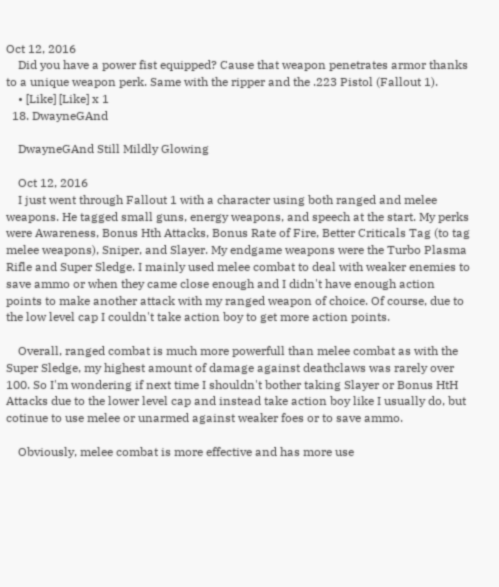Oct 12, 2016
    Did you have a power fist equipped? Cause that weapon penetrates armor thanks to a unique weapon perk. Same with the ripper and the .223 Pistol (Fallout 1).
    • [Like] [Like] x 1
  18. DwayneGAnd

    DwayneGAnd Still Mildly Glowing

    Oct 12, 2016
    I just went through Fallout 1 with a character using both ranged and melee weapons. He tagged small guns, energy weapons, and speech at the start. My perks were Awareness, Bonus Hth Attacks, Bonus Rate of Fire, Better Criticals Tag (to tag melee weapons), Sniper, and Slayer. My endgame weapons were the Turbo Plasma Rifle and Super Sledge. I mainly used melee combat to deal with weaker enemies to save ammo or when they came close enough and I didn't have enough action points to make another attack with my ranged weapon of choice. Of course, due to the low level cap I couldn't take action boy to get more action points.

    Overall, ranged combat is much more powerfull than melee combat as with the Super Sledge, my highest amount of damage against deathclaws was rarely over 100. So I'm wondering if next time I shouldn't bother taking Slayer or Bonus HtH Attacks due to the lower level cap and instead take action boy like I usually do, but cotinue to use melee or unarmed against weaker foes or to save ammo.

    Obviously, melee combat is more effective and has more use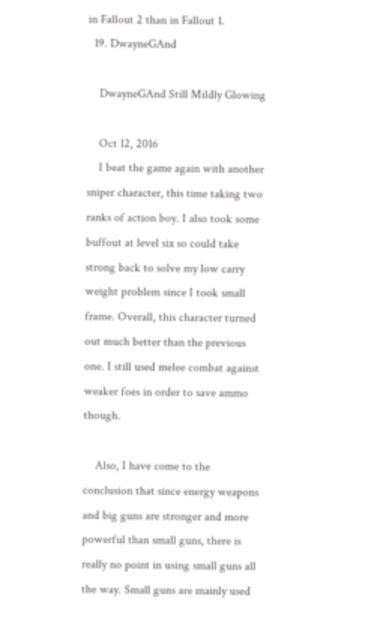in Fallout 2 than in Fallout 1.
  19. DwayneGAnd

    DwayneGAnd Still Mildly Glowing

    Oct 12, 2016
    I beat the game again with another sniper character, this time taking two ranks of action boy. I also took some buffout at level six so could take strong back to solve my low carry weight problem since I took small frame. Overall, this character turned out much better than the previous one. I still used melee combat against weaker foes in order to save ammo though.

    Also, I have come to the conclusion that since energy weapons and big guns are stronger and more powerful than small guns, there is really no point in using small guns all the way. Small guns are mainly used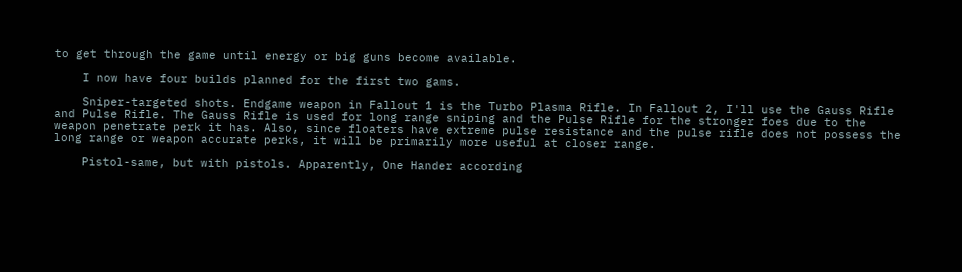to get through the game until energy or big guns become available.

    I now have four builds planned for the first two gams.

    Sniper-targeted shots. Endgame weapon in Fallout 1 is the Turbo Plasma Rifle. In Fallout 2, I'll use the Gauss Rifle and Pulse Rifle. The Gauss Rifle is used for long range sniping and the Pulse Rifle for the stronger foes due to the weapon penetrate perk it has. Also, since floaters have extreme pulse resistance and the pulse rifle does not possess the long range or weapon accurate perks, it will be primarily more useful at closer range.

    Pistol-same, but with pistols. Apparently, One Hander according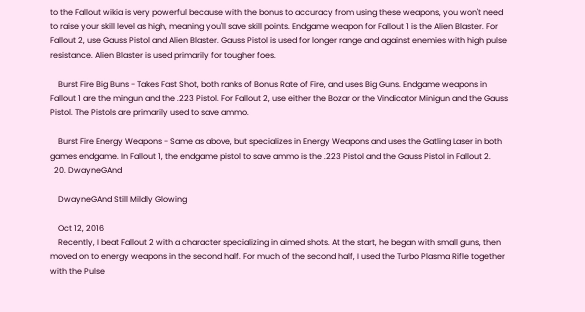to the Fallout wikia is very powerful because with the bonus to accuracy from using these weapons, you won't need to raise your skill level as high, meaning you'll save skill points. Endgame weapon for Fallout 1 is the Alien Blaster. For Fallout 2, use Gauss Pistol and Alien Blaster. Gauss Pistol is used for longer range and against enemies with high pulse resistance. Alien Blaster is used primarily for tougher foes.

    Burst Fire Big Buns - Takes Fast Shot, both ranks of Bonus Rate of Fire, and uses Big Guns. Endgame weapons in Fallout 1 are the mingun and the .223 Pistol. For Fallout 2, use either the Bozar or the Vindicator Minigun and the Gauss Pistol. The Pistols are primarily used to save ammo.

    Burst Fire Energy Weapons - Same as above, but specializes in Energy Weapons and uses the Gatling Laser in both games endgame. In Fallout 1, the endgame pistol to save ammo is the .223 Pistol and the Gauss Pistol in Fallout 2.
  20. DwayneGAnd

    DwayneGAnd Still Mildly Glowing

    Oct 12, 2016
    Recently, I beat Fallout 2 with a character specializing in aimed shots. At the start, he began with small guns, then moved on to energy weapons in the second half. For much of the second half, I used the Turbo Plasma Rifle together with the Pulse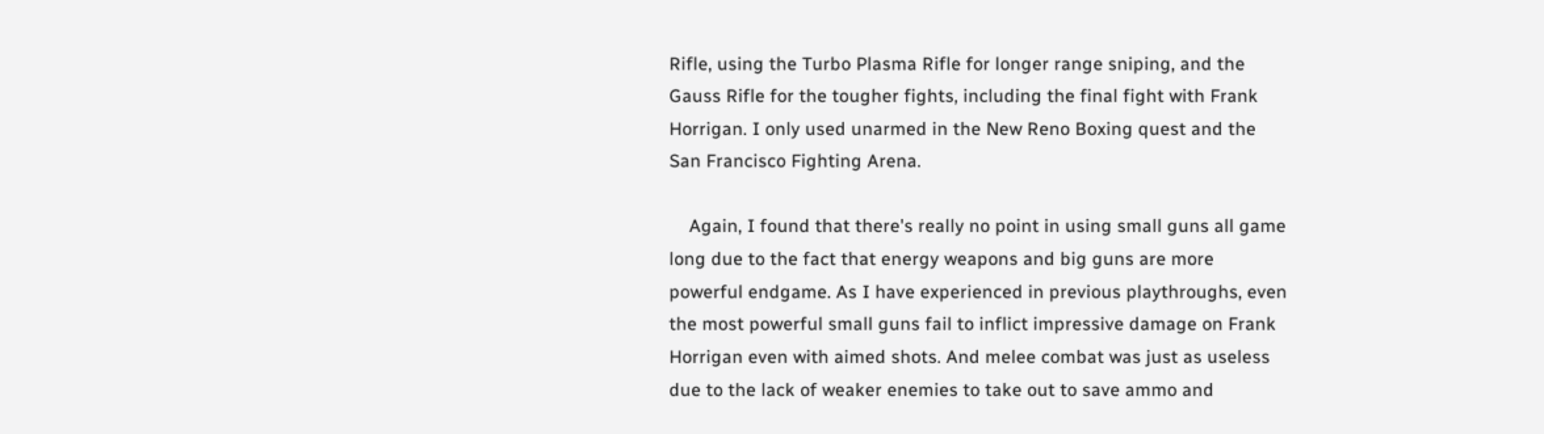Rifle, using the Turbo Plasma Rifle for longer range sniping, and the Gauss Rifle for the tougher fights, including the final fight with Frank Horrigan. I only used unarmed in the New Reno Boxing quest and the San Francisco Fighting Arena.

    Again, I found that there's really no point in using small guns all game long due to the fact that energy weapons and big guns are more powerful endgame. As I have experienced in previous playthroughs, even the most powerful small guns fail to inflict impressive damage on Frank Horrigan even with aimed shots. And melee combat was just as useless due to the lack of weaker enemies to take out to save ammo and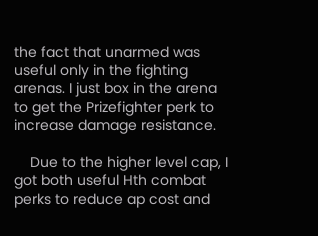the fact that unarmed was useful only in the fighting arenas. I just box in the arena to get the Prizefighter perk to increase damage resistance.

    Due to the higher level cap, I got both useful Hth combat perks to reduce ap cost and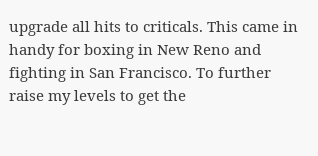upgrade all hits to criticals. This came in handy for boxing in New Reno and fighting in San Francisco. To further raise my levels to get the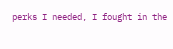perks I needed, I fought in the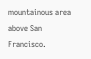mountainous area above San Francisco.